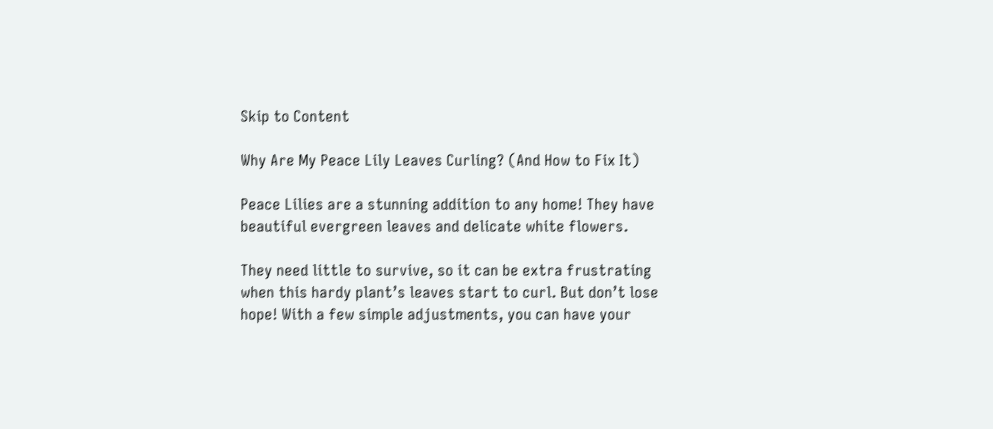Skip to Content

Why Are My Peace Lily Leaves Curling? (And How to Fix It)

Peace Lilies are a stunning addition to any home! They have beautiful evergreen leaves and delicate white flowers.

They need little to survive, so it can be extra frustrating when this hardy plant’s leaves start to curl. But don’t lose hope! With a few simple adjustments, you can have your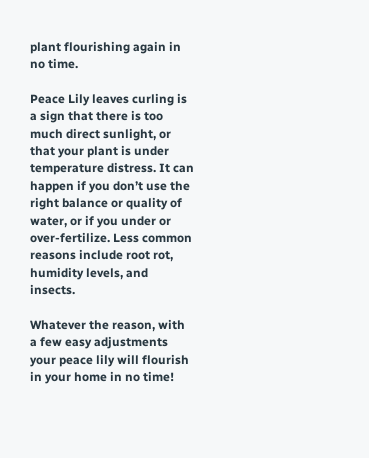plant flourishing again in no time.

Peace Lily leaves curling is a sign that there is too much direct sunlight, or that your plant is under temperature distress. It can happen if you don’t use the right balance or quality of water, or if you under or over-fertilize. Less common reasons include root rot, humidity levels, and insects.

Whatever the reason, with a few easy adjustments your peace lily will flourish in your home in no time!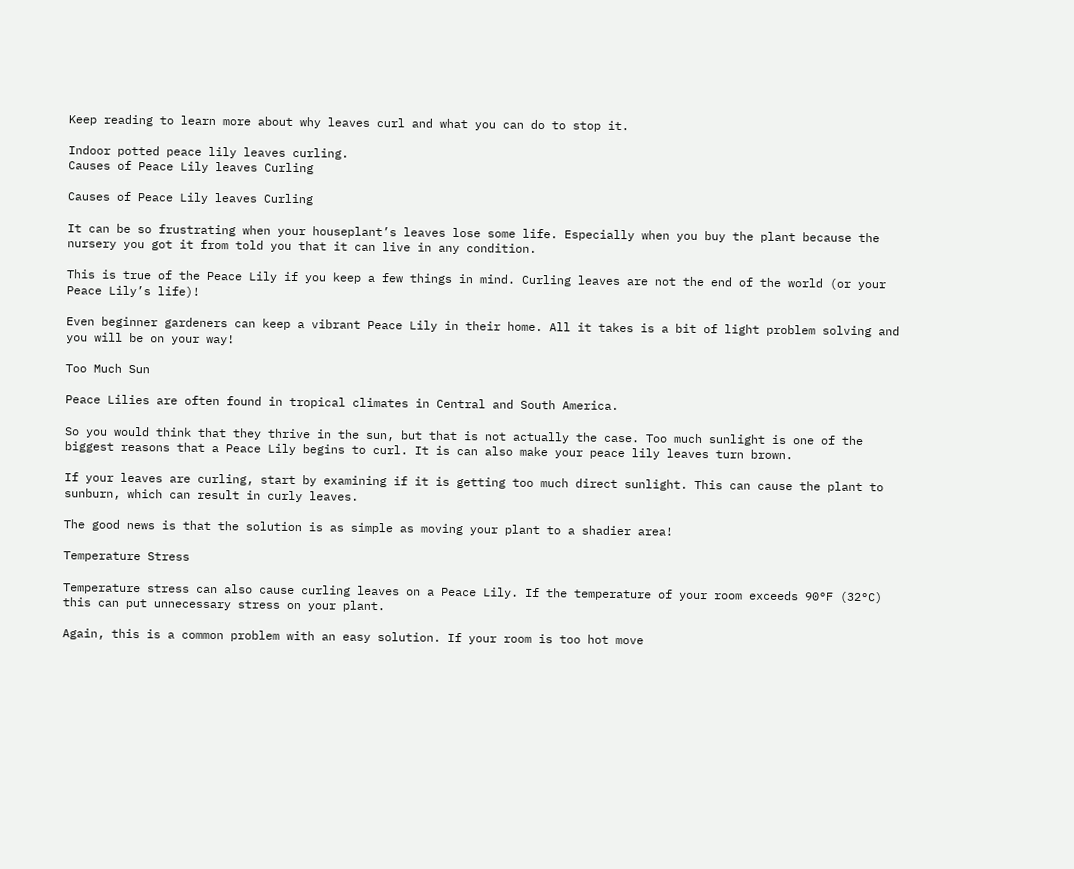Keep reading to learn more about why leaves curl and what you can do to stop it.

Indoor potted peace lily leaves curling.
Causes of Peace Lily leaves Curling

Causes of Peace Lily leaves Curling

It can be so frustrating when your houseplant’s leaves lose some life. Especially when you buy the plant because the nursery you got it from told you that it can live in any condition.

This is true of the Peace Lily if you keep a few things in mind. Curling leaves are not the end of the world (or your Peace Lily’s life)!

Even beginner gardeners can keep a vibrant Peace Lily in their home. All it takes is a bit of light problem solving and you will be on your way!

Too Much Sun

Peace Lilies are often found in tropical climates in Central and South America.

So you would think that they thrive in the sun, but that is not actually the case. Too much sunlight is one of the biggest reasons that a Peace Lily begins to curl. It is can also make your peace lily leaves turn brown.

If your leaves are curling, start by examining if it is getting too much direct sunlight. This can cause the plant to sunburn, which can result in curly leaves.

The good news is that the solution is as simple as moving your plant to a shadier area!

Temperature Stress

Temperature stress can also cause curling leaves on a Peace Lily. If the temperature of your room exceeds 90°F (32°C) this can put unnecessary stress on your plant.

Again, this is a common problem with an easy solution. If your room is too hot move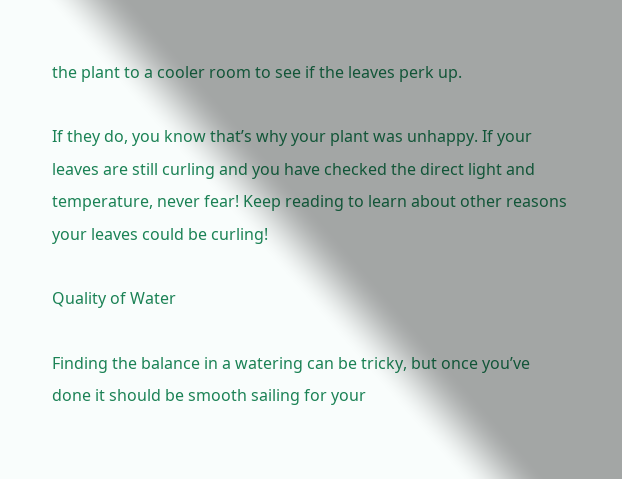the plant to a cooler room to see if the leaves perk up.

If they do, you know that’s why your plant was unhappy. If your leaves are still curling and you have checked the direct light and temperature, never fear! Keep reading to learn about other reasons your leaves could be curling!

Quality of Water

Finding the balance in a watering can be tricky, but once you’ve done it should be smooth sailing for your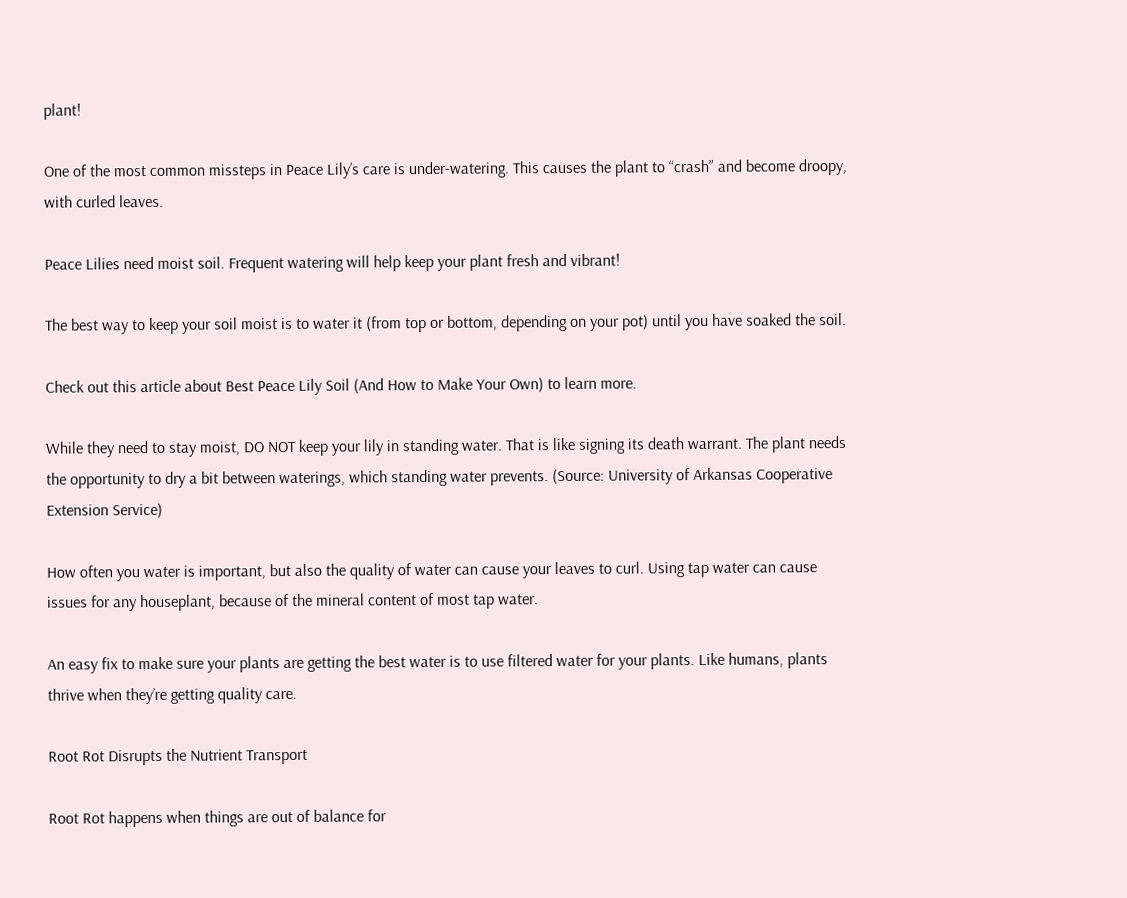plant!

One of the most common missteps in Peace Lily’s care is under-watering. This causes the plant to “crash” and become droopy, with curled leaves.

Peace Lilies need moist soil. Frequent watering will help keep your plant fresh and vibrant!

The best way to keep your soil moist is to water it (from top or bottom, depending on your pot) until you have soaked the soil.

Check out this article about Best Peace Lily Soil (And How to Make Your Own) to learn more.

While they need to stay moist, DO NOT keep your lily in standing water. That is like signing its death warrant. The plant needs the opportunity to dry a bit between waterings, which standing water prevents. (Source: University of Arkansas Cooperative Extension Service)

How often you water is important, but also the quality of water can cause your leaves to curl. Using tap water can cause issues for any houseplant, because of the mineral content of most tap water.

An easy fix to make sure your plants are getting the best water is to use filtered water for your plants. Like humans, plants thrive when they’re getting quality care.

Root Rot Disrupts the Nutrient Transport

Root Rot happens when things are out of balance for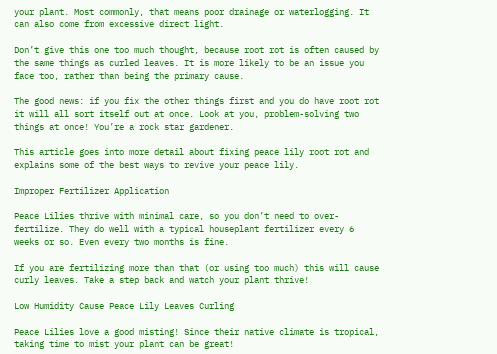your plant. Most commonly, that means poor drainage or waterlogging. It can also come from excessive direct light.

Don’t give this one too much thought, because root rot is often caused by the same things as curled leaves. It is more likely to be an issue you face too, rather than being the primary cause.

The good news: if you fix the other things first and you do have root rot it will all sort itself out at once. Look at you, problem-solving two things at once! You’re a rock star gardener.

This article goes into more detail about fixing peace lily root rot and explains some of the best ways to revive your peace lily.

Improper Fertilizer Application

Peace Lilies thrive with minimal care, so you don’t need to over-fertilize. They do well with a typical houseplant fertilizer every 6 weeks or so. Even every two months is fine.

If you are fertilizing more than that (or using too much) this will cause curly leaves. Take a step back and watch your plant thrive!

Low Humidity Cause Peace Lily Leaves Curling

Peace Lilies love a good misting! Since their native climate is tropical, taking time to mist your plant can be great!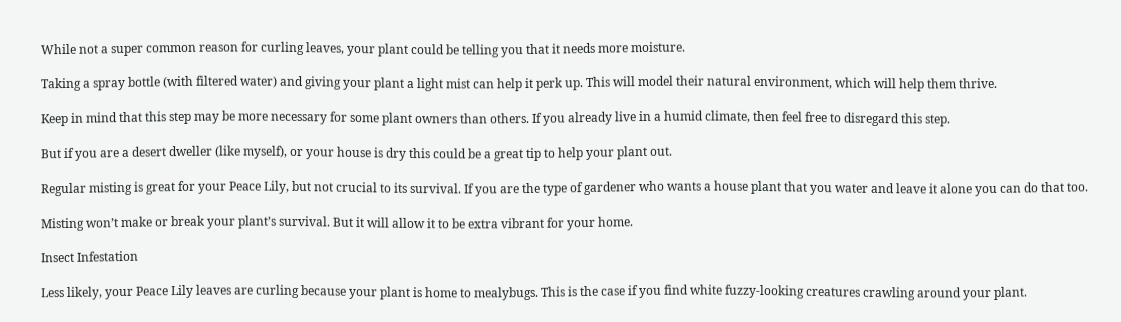While not a super common reason for curling leaves, your plant could be telling you that it needs more moisture.

Taking a spray bottle (with filtered water) and giving your plant a light mist can help it perk up. This will model their natural environment, which will help them thrive.

Keep in mind that this step may be more necessary for some plant owners than others. If you already live in a humid climate, then feel free to disregard this step.

But if you are a desert dweller (like myself), or your house is dry this could be a great tip to help your plant out.

Regular misting is great for your Peace Lily, but not crucial to its survival. If you are the type of gardener who wants a house plant that you water and leave it alone you can do that too.

Misting won’t make or break your plant’s survival. But it will allow it to be extra vibrant for your home.

Insect Infestation

Less likely, your Peace Lily leaves are curling because your plant is home to mealybugs. This is the case if you find white fuzzy-looking creatures crawling around your plant.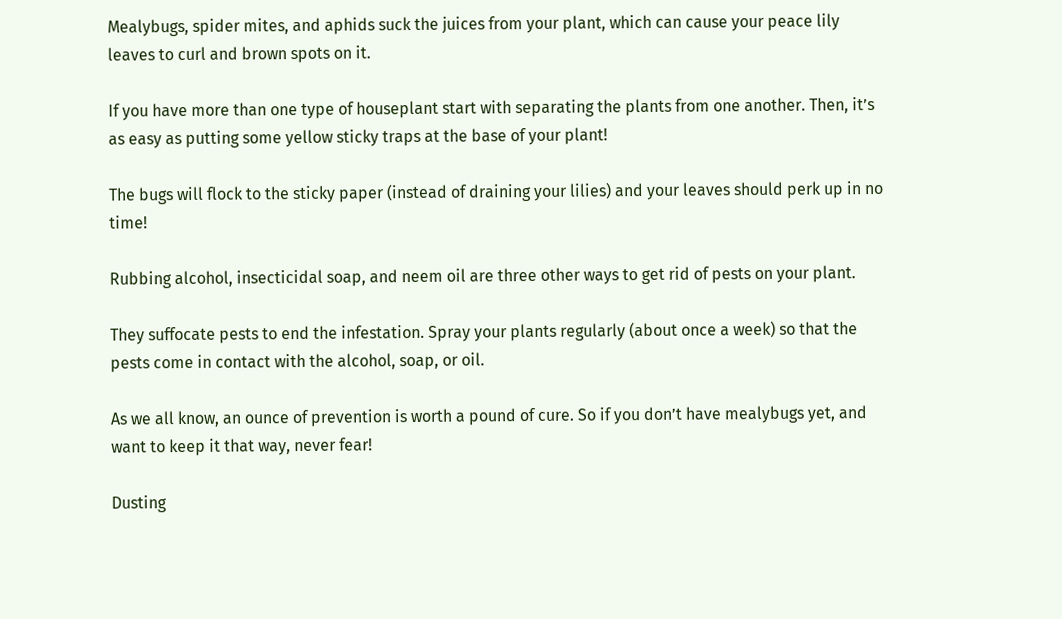Mealybugs, spider mites, and aphids suck the juices from your plant, which can cause your peace lily leaves to curl and brown spots on it.

If you have more than one type of houseplant start with separating the plants from one another. Then, it’s as easy as putting some yellow sticky traps at the base of your plant!

The bugs will flock to the sticky paper (instead of draining your lilies) and your leaves should perk up in no time!

Rubbing alcohol, insecticidal soap, and neem oil are three other ways to get rid of pests on your plant.

They suffocate pests to end the infestation. Spray your plants regularly (about once a week) so that the pests come in contact with the alcohol, soap, or oil.

As we all know, an ounce of prevention is worth a pound of cure. So if you don’t have mealybugs yet, and want to keep it that way, never fear!

Dusting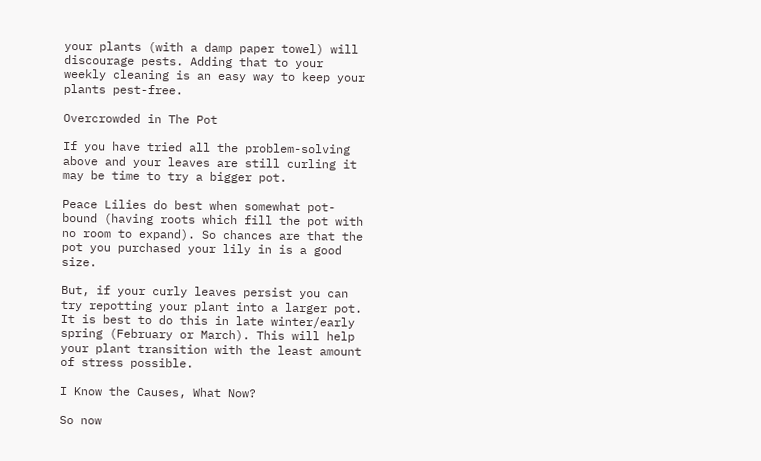your plants (with a damp paper towel) will discourage pests. Adding that to your weekly cleaning is an easy way to keep your plants pest-free.

Overcrowded in The Pot

If you have tried all the problem-solving above and your leaves are still curling it may be time to try a bigger pot.

Peace Lilies do best when somewhat pot-bound (having roots which fill the pot with no room to expand). So chances are that the pot you purchased your lily in is a good size.

But, if your curly leaves persist you can try repotting your plant into a larger pot. It is best to do this in late winter/early spring (February or March). This will help your plant transition with the least amount of stress possible.

I Know the Causes, What Now?

So now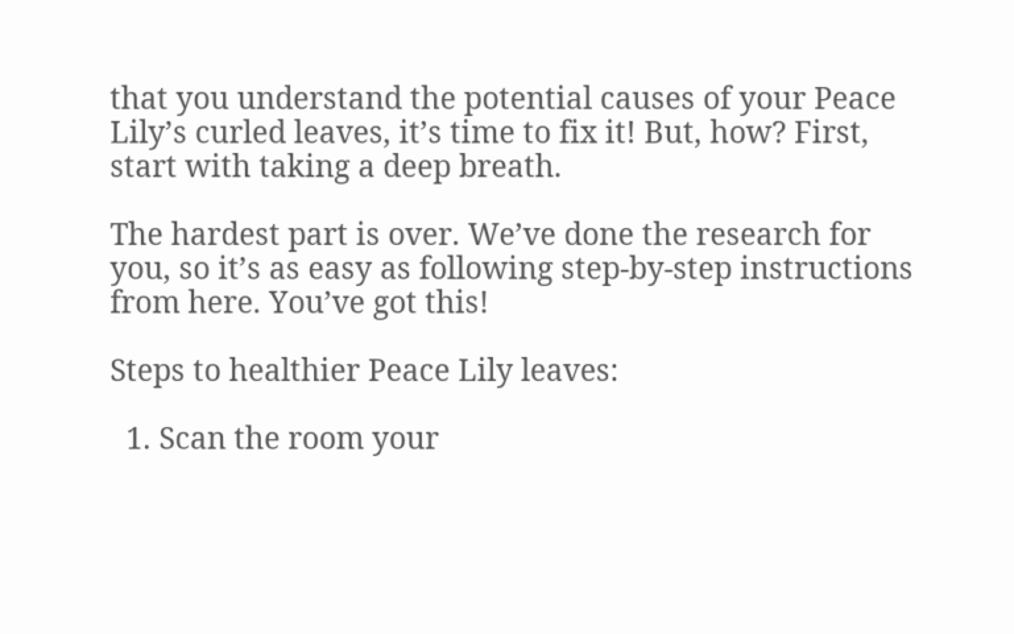that you understand the potential causes of your Peace Lily’s curled leaves, it’s time to fix it! But, how? First, start with taking a deep breath.

The hardest part is over. We’ve done the research for you, so it’s as easy as following step-by-step instructions from here. You’ve got this!

Steps to healthier Peace Lily leaves:

  1. Scan the room your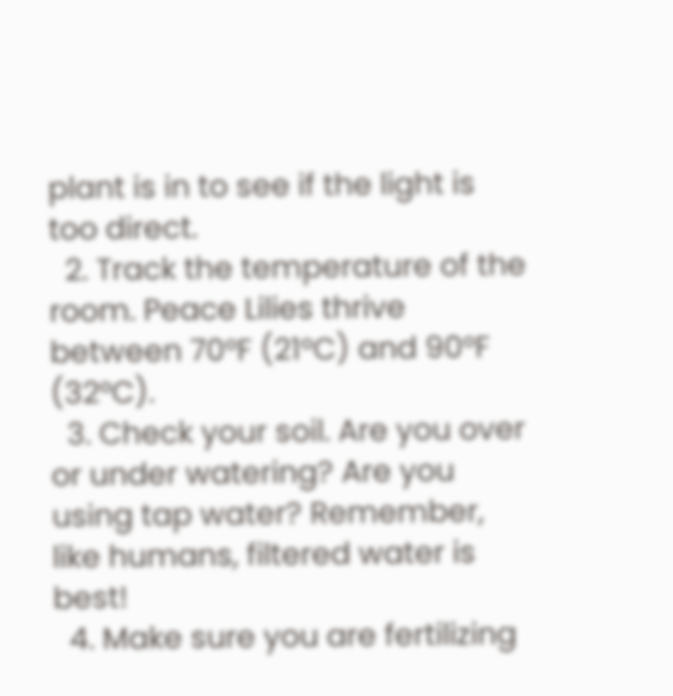plant is in to see if the light is too direct.
  2. Track the temperature of the room. Peace Lilies thrive between 70°F (21°C) and 90°F (32°C).
  3. Check your soil. Are you over or under watering? Are you using tap water? Remember, like humans, filtered water is best!
  4. Make sure you are fertilizing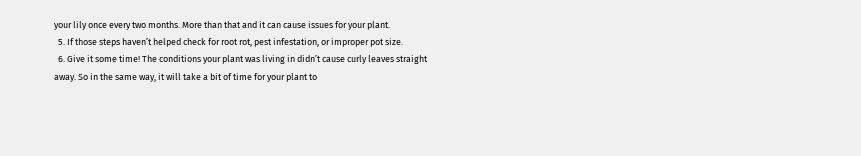your lily once every two months. More than that and it can cause issues for your plant.
  5. If those steps haven’t helped check for root rot, pest infestation, or improper pot size.
  6. Give it some time! The conditions your plant was living in didn’t cause curly leaves straight away. So in the same way, it will take a bit of time for your plant to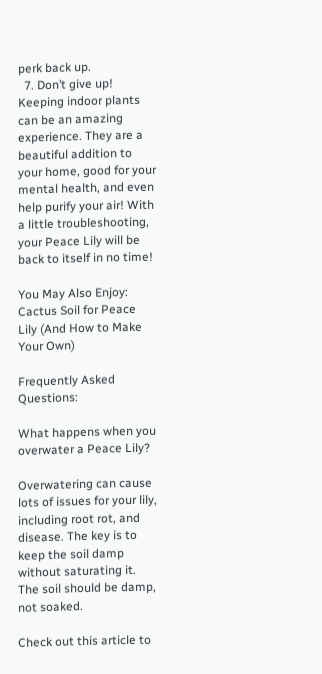perk back up.
  7. Don’t give up! Keeping indoor plants can be an amazing experience. They are a beautiful addition to your home, good for your mental health, and even help purify your air! With a little troubleshooting, your Peace Lily will be back to itself in no time!

You May Also Enjoy: Cactus Soil for Peace Lily (And How to Make Your Own)

Frequently Asked Questions:

What happens when you overwater a Peace Lily?

Overwatering can cause lots of issues for your lily, including root rot, and disease. The key is to keep the soil damp without saturating it. The soil should be damp, not soaked.

Check out this article to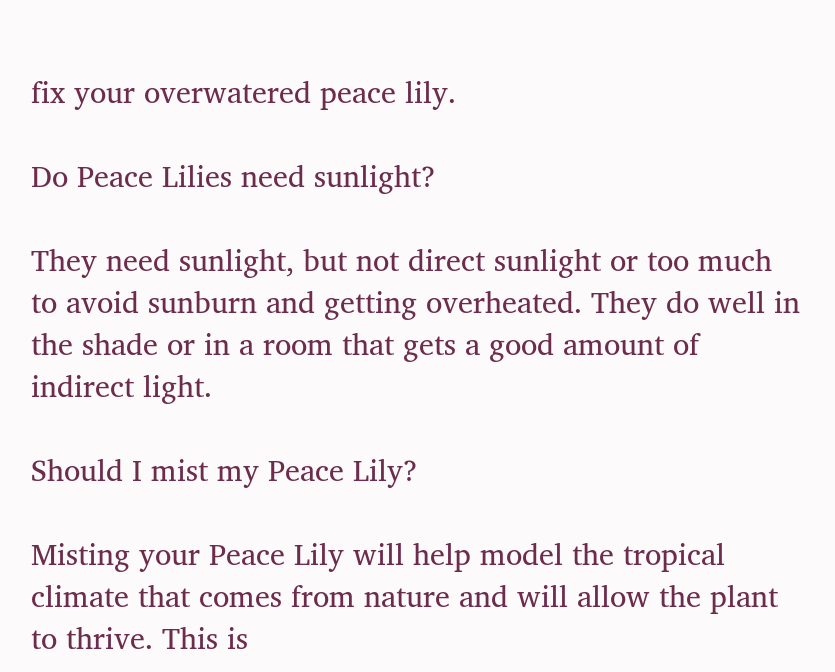fix your overwatered peace lily.

Do Peace Lilies need sunlight?

They need sunlight, but not direct sunlight or too much to avoid sunburn and getting overheated. They do well in the shade or in a room that gets a good amount of indirect light.

Should I mist my Peace Lily?

Misting your Peace Lily will help model the tropical climate that comes from nature and will allow the plant to thrive. This is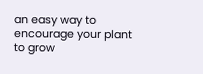an easy way to encourage your plant to grow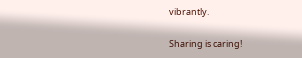vibrantly.

Sharing is caring!